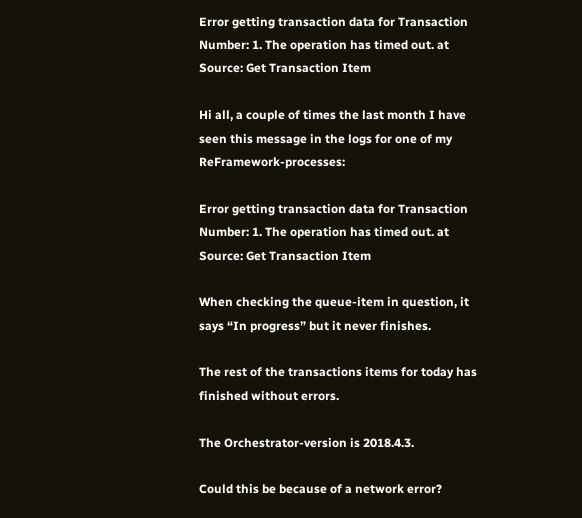Error getting transaction data for Transaction Number: 1. The operation has timed out. at Source: Get Transaction Item

Hi all, a couple of times the last month I have seen this message in the logs for one of my ReFramework-processes:

Error getting transaction data for Transaction Number: 1. The operation has timed out. at Source: Get Transaction Item

When checking the queue-item in question, it says “In progress” but it never finishes.

The rest of the transactions items for today has finished without errors.

The Orchestrator-version is 2018.4.3.

Could this be because of a network error?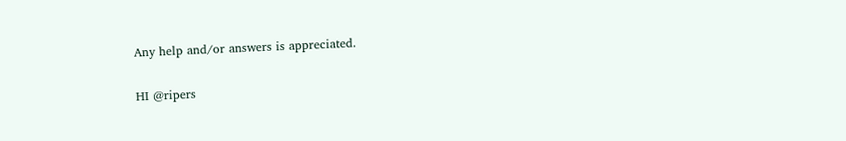Any help and/or answers is appreciated.

HI @ripers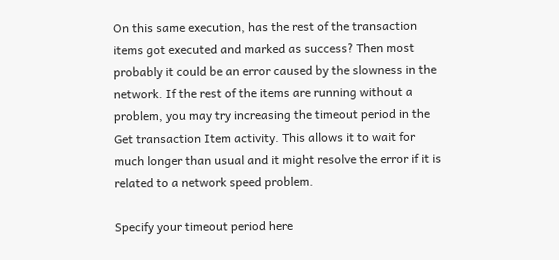On this same execution, has the rest of the transaction items got executed and marked as success? Then most probably it could be an error caused by the slowness in the network. If the rest of the items are running without a problem, you may try increasing the timeout period in the Get transaction Item activity. This allows it to wait for much longer than usual and it might resolve the error if it is related to a network speed problem.

Specify your timeout period here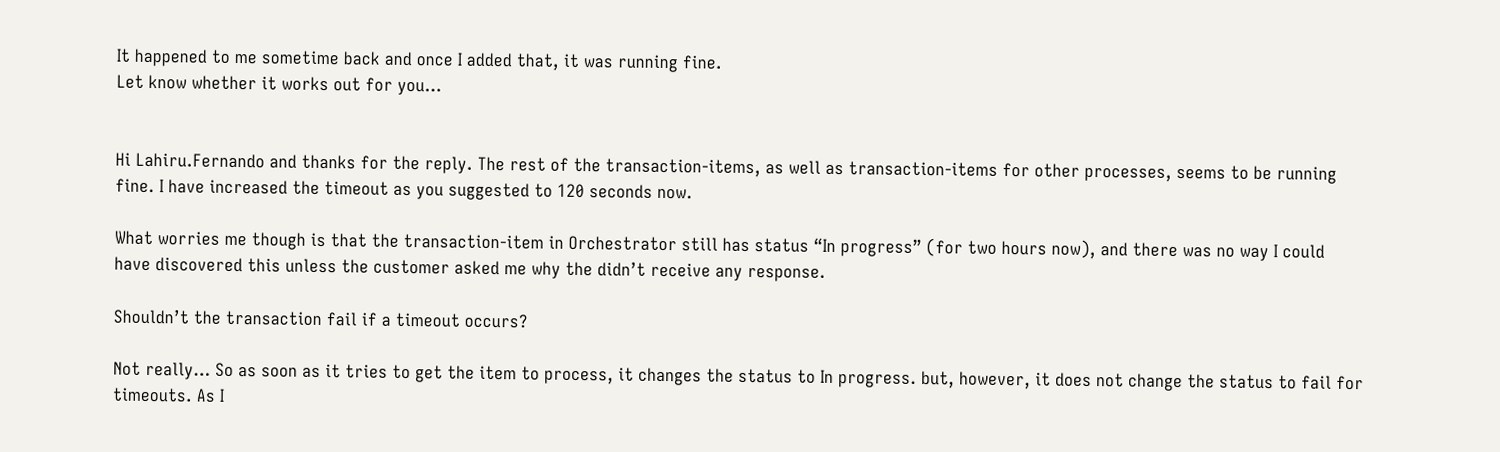It happened to me sometime back and once I added that, it was running fine.
Let know whether it works out for you…


Hi Lahiru.Fernando and thanks for the reply. The rest of the transaction-items, as well as transaction-items for other processes, seems to be running fine. I have increased the timeout as you suggested to 120 seconds now.

What worries me though is that the transaction-item in Orchestrator still has status “In progress” (for two hours now), and there was no way I could have discovered this unless the customer asked me why the didn’t receive any response.

Shouldn’t the transaction fail if a timeout occurs?

Not really… So as soon as it tries to get the item to process, it changes the status to In progress. but, however, it does not change the status to fail for timeouts. As I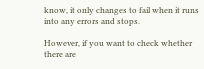know, it only changes to fail when it runs into any errors and stops.

However, if you want to check whether there are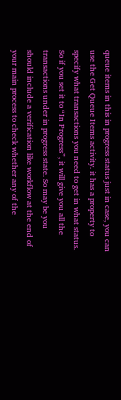queue items in this in progress status just in case, you can use the Get Queue Items activity. it has a property to specify what transactions you need to get in what status. So if you set it to “In Progress”, it will give you all the transactions under in progress state. So may be you should include a verification like workflow at the end of your main process to check whether any of the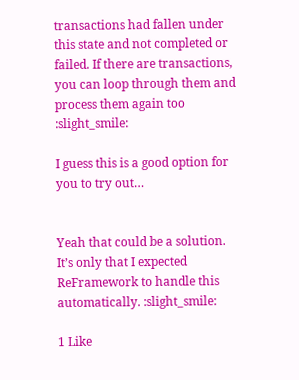transactions had fallen under this state and not completed or failed. If there are transactions, you can loop through them and process them again too :slight_smile:

I guess this is a good option for you to try out…


Yeah that could be a solution. It’s only that I expected ReFramework to handle this automatically. :slight_smile:

1 Like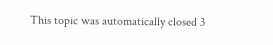This topic was automatically closed 3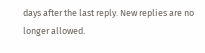days after the last reply. New replies are no longer allowed.